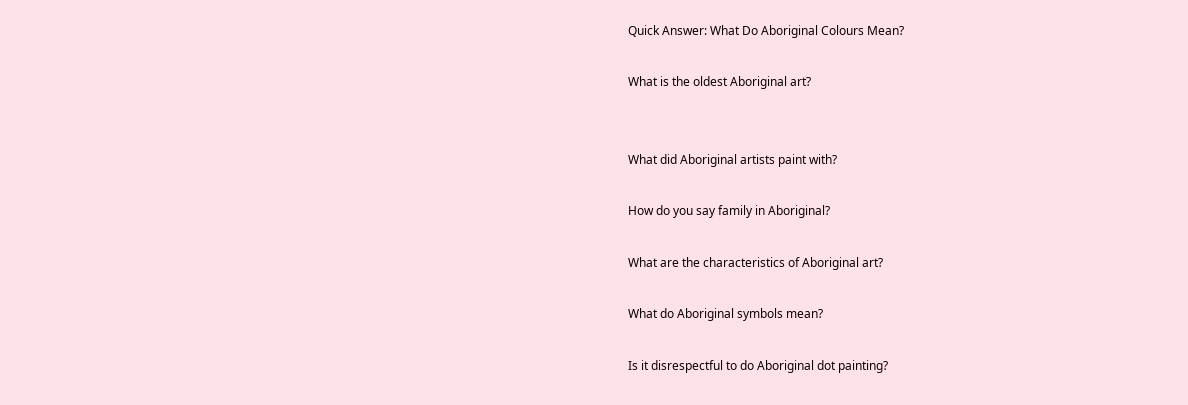Quick Answer: What Do Aboriginal Colours Mean?

What is the oldest Aboriginal art?


What did Aboriginal artists paint with?

How do you say family in Aboriginal?

What are the characteristics of Aboriginal art?

What do Aboriginal symbols mean?

Is it disrespectful to do Aboriginal dot painting?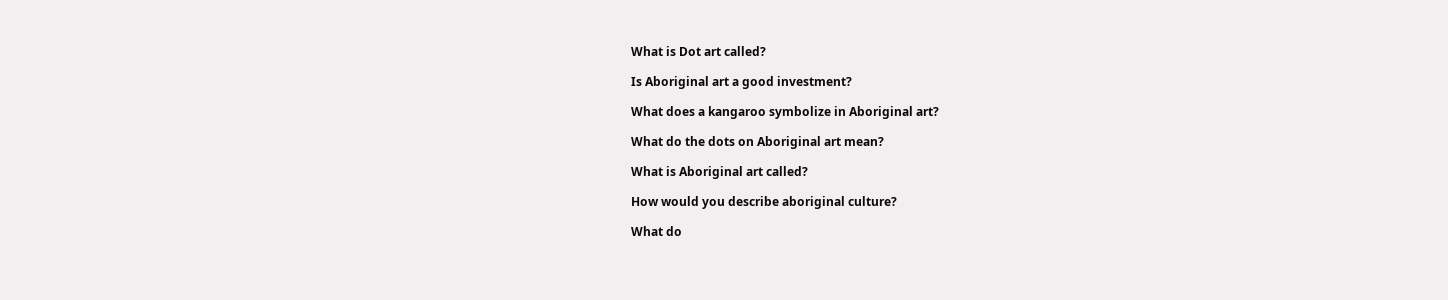What is Dot art called?

Is Aboriginal art a good investment?

What does a kangaroo symbolize in Aboriginal art?

What do the dots on Aboriginal art mean?

What is Aboriginal art called?

How would you describe aboriginal culture?

What do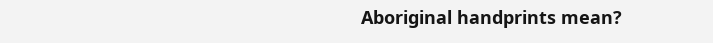Aboriginal handprints mean?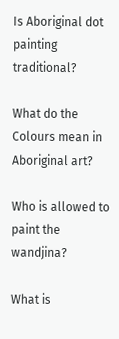Is Aboriginal dot painting traditional?

What do the Colours mean in Aboriginal art?

Who is allowed to paint the wandjina?

What is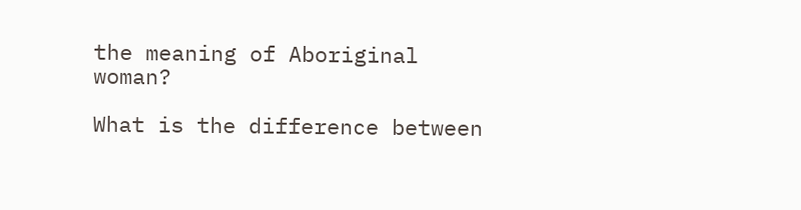the meaning of Aboriginal woman?

What is the difference between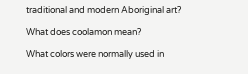traditional and modern Aboriginal art?

What does coolamon mean?

What colors were normally used in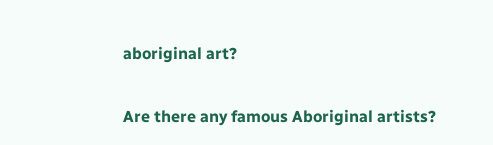aboriginal art?

Are there any famous Aboriginal artists?